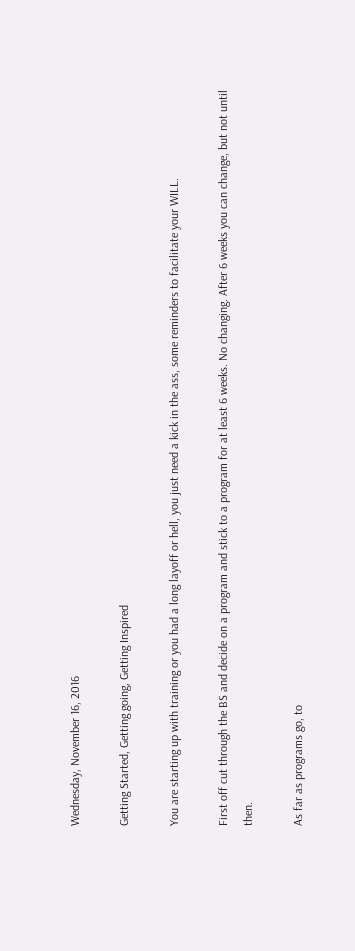Wednesday, November 16, 2016

Getting Started, Getting going, Getting Inspired

You are starting up with training or you had a long layoff or hell, you just need a kick in the ass, some reminders to facilitate your WILL.

First off cut through the BS and decide on a program and stick to a program for at least 6 weeks. No changing. After 6 weeks you can change, but not until then.

As far as programs go, to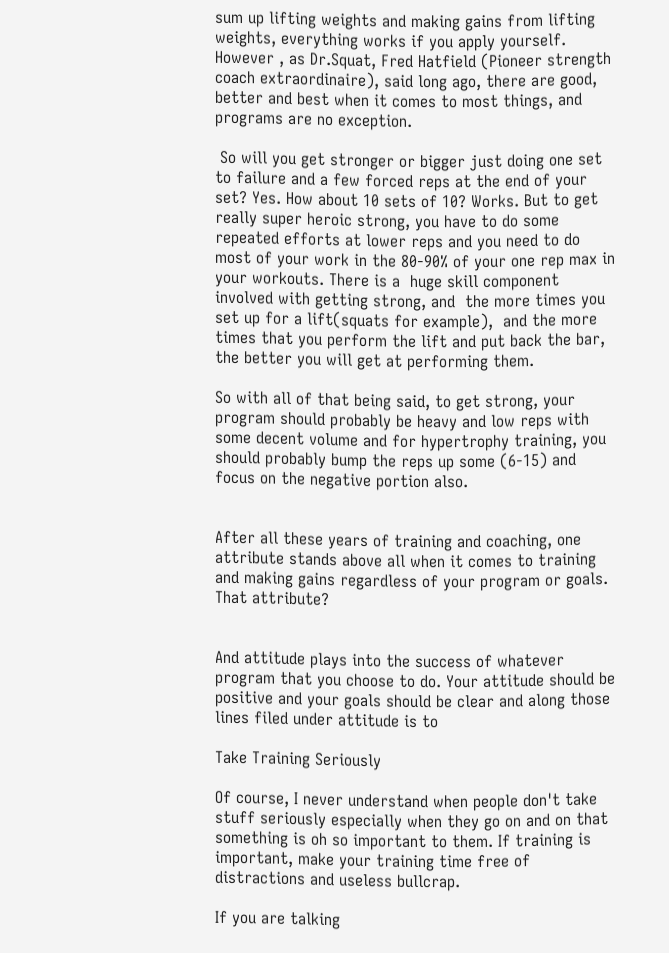sum up lifting weights and making gains from lifting weights, everything works if you apply yourself. However , as Dr.Squat, Fred Hatfield (Pioneer strength coach extraordinaire), said long ago, there are good, better and best when it comes to most things, and programs are no exception.

 So will you get stronger or bigger just doing one set to failure and a few forced reps at the end of your set? Yes. How about 10 sets of 10? Works. But to get really super heroic strong, you have to do some repeated efforts at lower reps and you need to do most of your work in the 80-90% of your one rep max in your workouts. There is a  huge skill component involved with getting strong, and  the more times you set up for a lift(squats for example),  and the more times that you perform the lift and put back the bar, the better you will get at performing them.

So with all of that being said, to get strong, your program should probably be heavy and low reps with some decent volume and for hypertrophy training, you should probably bump the reps up some (6-15) and focus on the negative portion also.


After all these years of training and coaching, one attribute stands above all when it comes to training and making gains regardless of your program or goals. That attribute?


And attitude plays into the success of whatever program that you choose to do. Your attitude should be positive and your goals should be clear and along those lines filed under attitude is to

Take Training Seriously

Of course, I never understand when people don't take stuff seriously especially when they go on and on that something is oh so important to them. If training is important, make your training time free of distractions and useless bullcrap.

If you are talking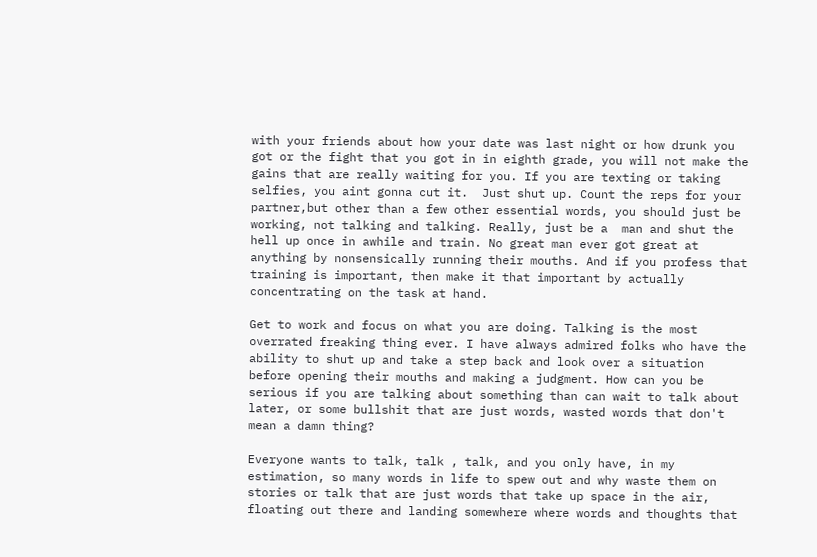with your friends about how your date was last night or how drunk you got or the fight that you got in in eighth grade, you will not make the gains that are really waiting for you. If you are texting or taking selfies, you aint gonna cut it.  Just shut up. Count the reps for your partner,but other than a few other essential words, you should just be working, not talking and talking. Really, just be a  man and shut the hell up once in awhile and train. No great man ever got great at anything by nonsensically running their mouths. And if you profess that training is important, then make it that important by actually concentrating on the task at hand.

Get to work and focus on what you are doing. Talking is the most overrated freaking thing ever. I have always admired folks who have the ability to shut up and take a step back and look over a situation before opening their mouths and making a judgment. How can you be serious if you are talking about something than can wait to talk about later, or some bullshit that are just words, wasted words that don't mean a damn thing?

Everyone wants to talk, talk , talk, and you only have, in my estimation, so many words in life to spew out and why waste them on stories or talk that are just words that take up space in the air, floating out there and landing somewhere where words and thoughts that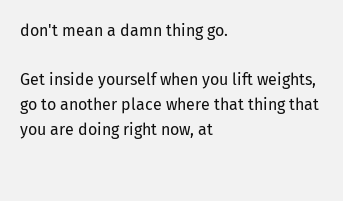don't mean a damn thing go.

Get inside yourself when you lift weights, go to another place where that thing that you are doing right now, at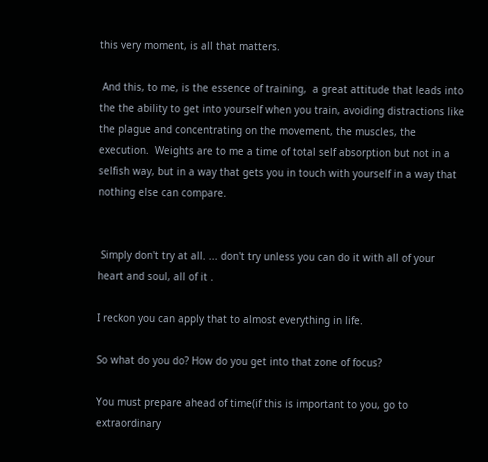this very moment, is all that matters.

 And this, to me, is the essence of training,  a great attitude that leads into the the ability to get into yourself when you train, avoiding distractions like the plague and concentrating on the movement, the muscles, the execution.  Weights are to me a time of total self absorption but not in a selfish way, but in a way that gets you in touch with yourself in a way that nothing else can compare.


 Simply don't try at all. ... don't try unless you can do it with all of your heart and soul, all of it .

I reckon you can apply that to almost everything in life.

So what do you do? How do you get into that zone of focus?

You must prepare ahead of time(if this is important to you, go to extraordinary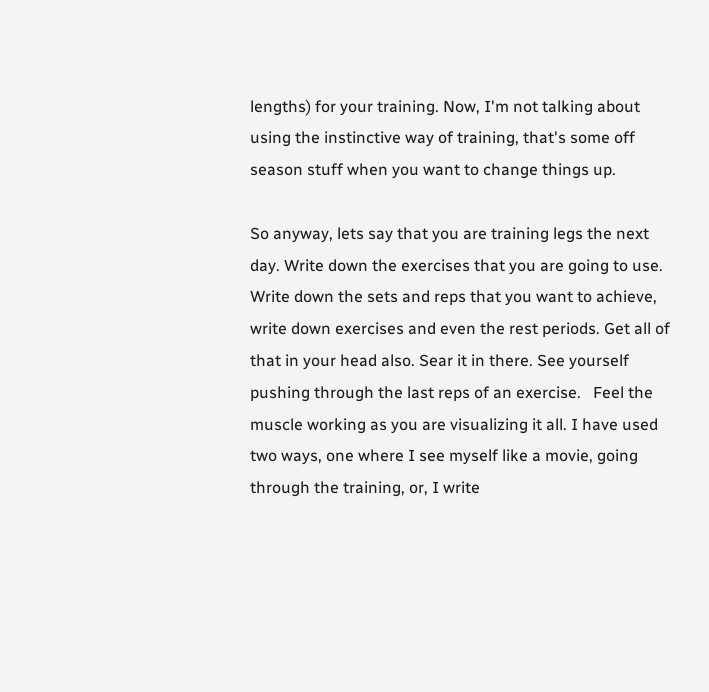lengths) for your training. Now, I'm not talking about using the instinctive way of training, that's some off season stuff when you want to change things up.

So anyway, lets say that you are training legs the next day. Write down the exercises that you are going to use. Write down the sets and reps that you want to achieve, write down exercises and even the rest periods. Get all of that in your head also. Sear it in there. See yourself pushing through the last reps of an exercise.   Feel the muscle working as you are visualizing it all. I have used two ways, one where I see myself like a movie, going through the training, or, I write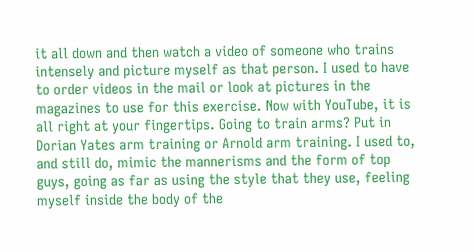it all down and then watch a video of someone who trains intensely and picture myself as that person. I used to have to order videos in the mail or look at pictures in the magazines to use for this exercise. Now with YouTube, it is all right at your fingertips. Going to train arms? Put in Dorian Yates arm training or Arnold arm training. I used to, and still do, mimic the mannerisms and the form of top guys, going as far as using the style that they use, feeling myself inside the body of the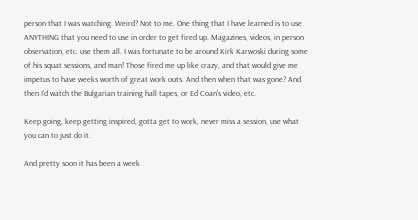person that I was watching. Weird? Not to me. One thing that I have learned is to use ANYTHING that you need to use in order to get fired up. Magazines, videos, in person observation, etc. use them all. I was fortunate to be around Kirk Karwoski during some of his squat sessions, and man! Those fired me up like crazy, and that would give me impetus to have weeks worth of great work outs. And then when that was gone? And then I'd watch the Bulgarian training hall tapes, or Ed Coan's video, etc.

Keep going, keep getting inspired, gotta get to work, never miss a session, use what you can to just do it.

And pretty soon it has been a week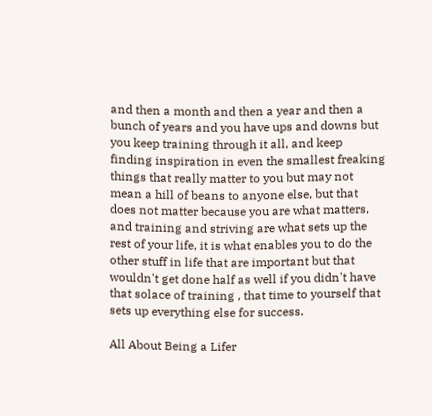and then a month and then a year and then a bunch of years and you have ups and downs but you keep training through it all, and keep finding inspiration in even the smallest freaking things that really matter to you but may not mean a hill of beans to anyone else, but that does not matter because you are what matters, and training and striving are what sets up the rest of your life, it is what enables you to do the other stuff in life that are important but that wouldn't get done half as well if you didn't have that solace of training , that time to yourself that sets up everything else for success.

All About Being a Lifer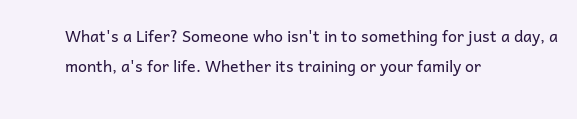What's a Lifer? Someone who isn't in to something for just a day, a month, a's for life. Whether its training or your family or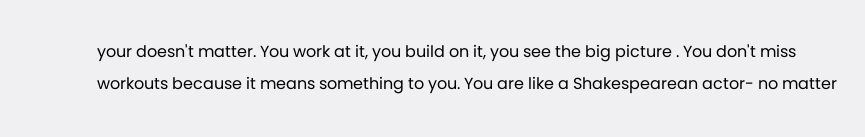your doesn't matter. You work at it, you build on it, you see the big picture . You don't miss workouts because it means something to you. You are like a Shakespearean actor- no matter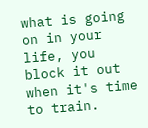what is going on in your life, you block it out when it's time to train.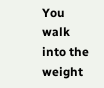You walk into the weight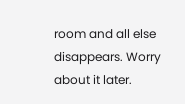room and all else disappears. Worry about it later.